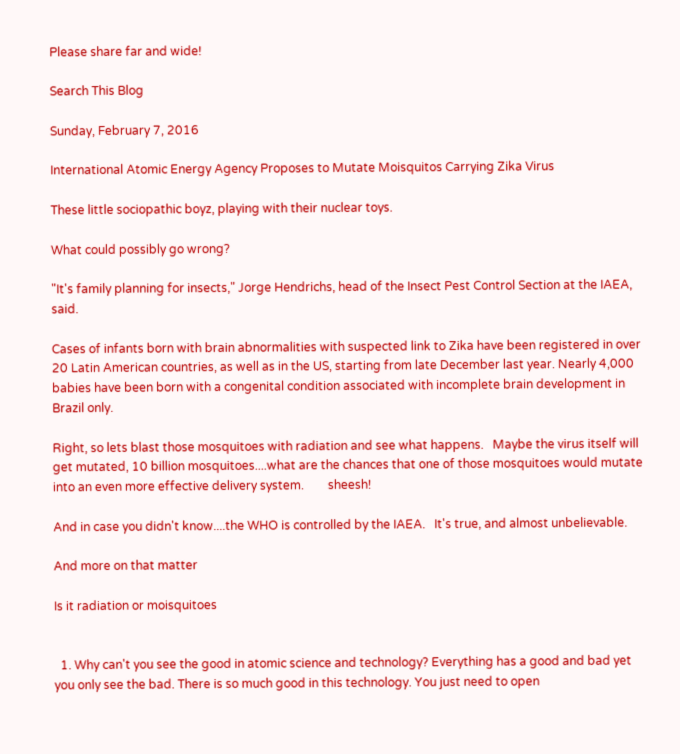Please share far and wide!

Search This Blog

Sunday, February 7, 2016

International Atomic Energy Agency Proposes to Mutate Moisquitos Carrying Zika Virus

These little sociopathic boyz, playing with their nuclear toys.

What could possibly go wrong?

"It's family planning for insects," Jorge Hendrichs, head of the Insect Pest Control Section at the IAEA, said.

Cases of infants born with brain abnormalities with suspected link to Zika have been registered in over 20 Latin American countries, as well as in the US, starting from late December last year. Nearly 4,000 babies have been born with a congenital condition associated with incomplete brain development in Brazil only.

Right, so lets blast those mosquitoes with radiation and see what happens.   Maybe the virus itself will get mutated, 10 billion mosquitoes....what are the chances that one of those mosquitoes would mutate into an even more effective delivery system.        sheesh!

And in case you didn't know....the WHO is controlled by the IAEA.   It's true, and almost unbelievable.

And more on that matter

Is it radiation or moisquitoes


  1. Why can't you see the good in atomic science and technology? Everything has a good and bad yet you only see the bad. There is so much good in this technology. You just need to open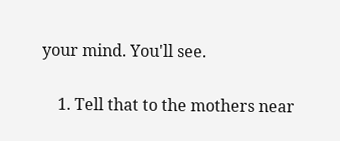your mind. You'll see.

    1. Tell that to the mothers near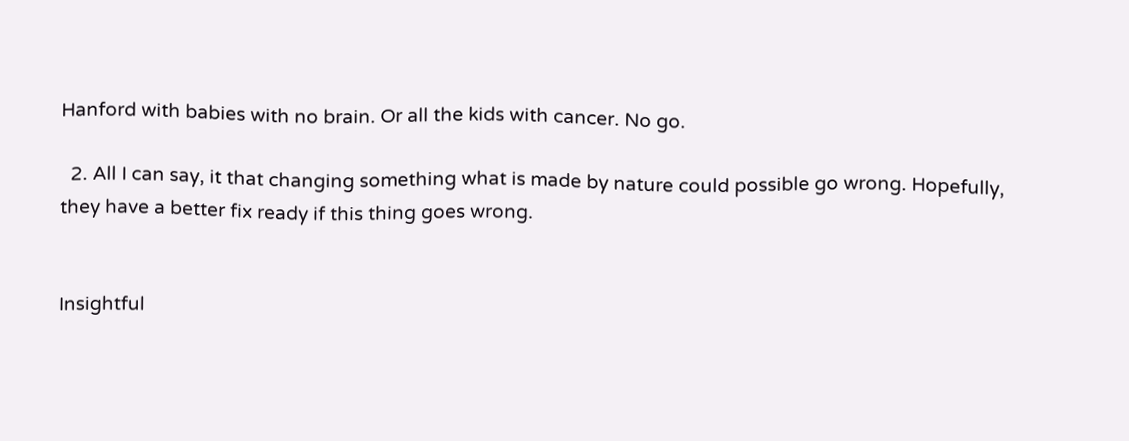Hanford with babies with no brain. Or all the kids with cancer. No go.

  2. All I can say, it that changing something what is made by nature could possible go wrong. Hopefully, they have a better fix ready if this thing goes wrong.


Insightful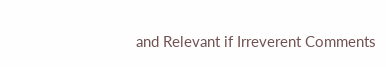and Relevant if Irreverent Comments